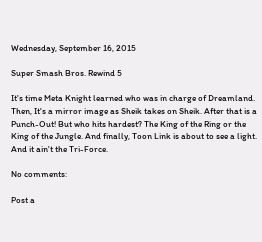Wednesday, September 16, 2015

Super Smash Bros. Rewind 5

It's time Meta Knight learned who was in charge of Dreamland. Then, It's a mirror image as Sheik takes on Sheik. After that is a Punch-Out! But who hits hardest? The King of the Ring or the King of the Jungle. And finally, Toon Link is about to see a light. And it ain't the Tri-Force.

No comments:

Post a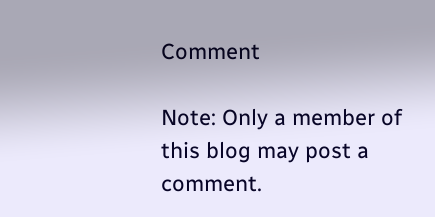Comment

Note: Only a member of this blog may post a comment.